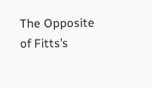The Opposite of Fitts’s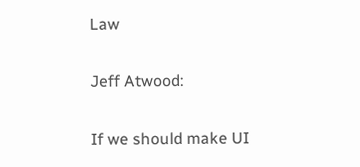Law

Jeff Atwood:

If we should make UI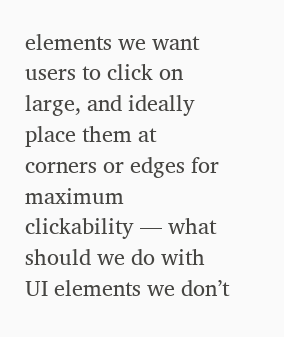elements we want users to click on large, and ideally place them at corners or edges for maximum clickability — what should we do with UI elements we don’t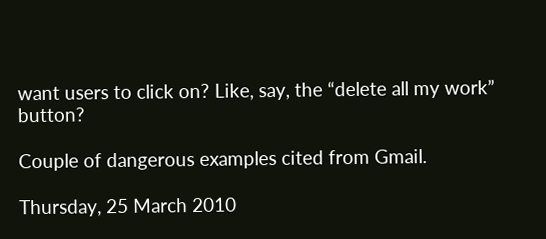want users to click on? Like, say, the “delete all my work” button?

Couple of dangerous examples cited from Gmail.

Thursday, 25 March 2010